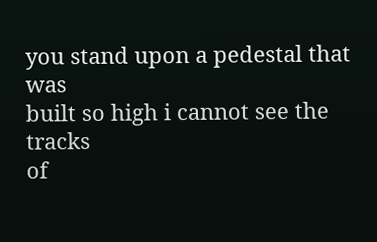you stand upon a pedestal that was
built so high i cannot see the tracks
of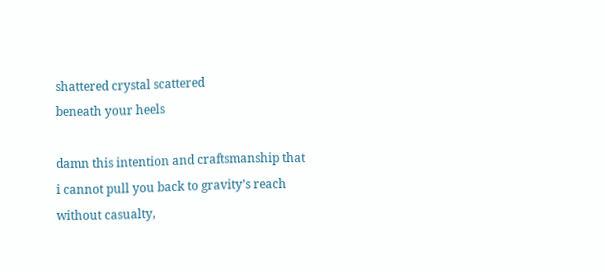shattered crystal scattered
beneath your heels

damn this intention and craftsmanship that
i cannot pull you back to gravity’s reach
without casualty,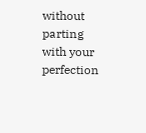without parting
with your perfection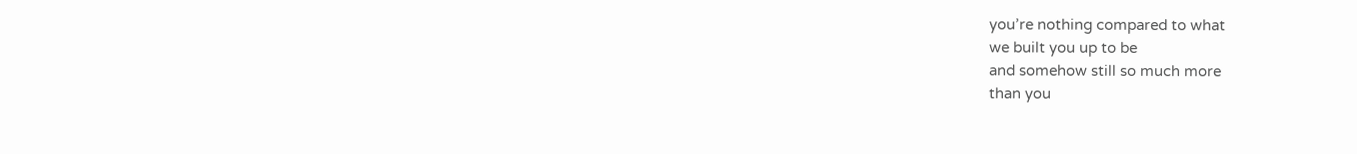you’re nothing compared to what
we built you up to be
and somehow still so much more
than you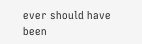ever should have been